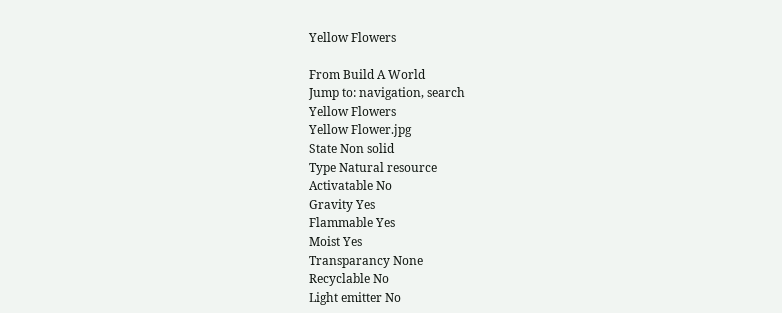Yellow Flowers

From Build A World
Jump to: navigation, search
Yellow Flowers
Yellow Flower.jpg
State Non solid
Type Natural resource
Activatable No
Gravity Yes
Flammable Yes
Moist Yes
Transparancy None
Recyclable No
Light emitter No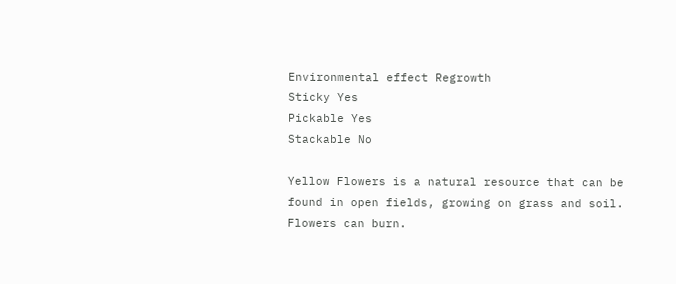Environmental effect Regrowth
Sticky Yes
Pickable Yes
Stackable No

Yellow Flowers is a natural resource that can be found in open fields, growing on grass and soil. Flowers can burn.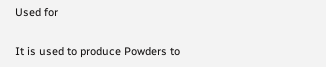Used for

It is used to produce Powders to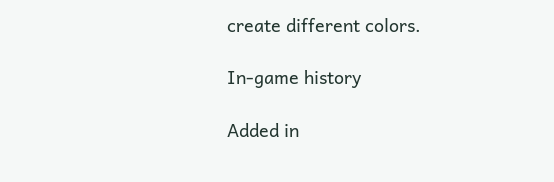create different colors.

In-game history

Added in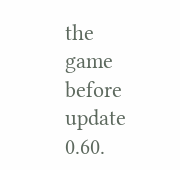the game before update 0.60.